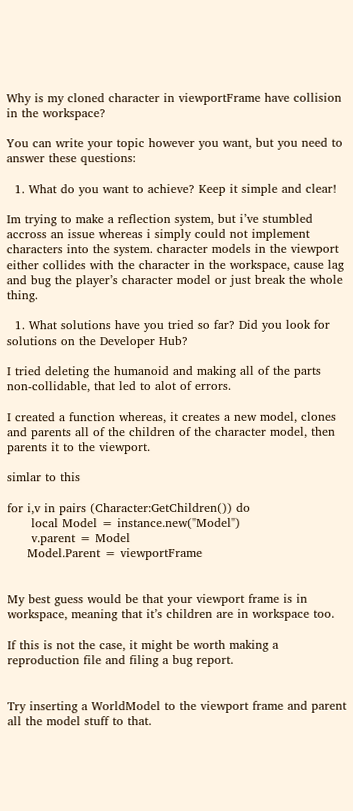Why is my cloned character in viewportFrame have collision in the workspace?

You can write your topic however you want, but you need to answer these questions:

  1. What do you want to achieve? Keep it simple and clear!

Im trying to make a reflection system, but i’ve stumbled accross an issue whereas i simply could not implement characters into the system. character models in the viewport either collides with the character in the workspace, cause lag and bug the player’s character model or just break the whole thing.

  1. What solutions have you tried so far? Did you look for solutions on the Developer Hub?

I tried deleting the humanoid and making all of the parts non-collidable, that led to alot of errors.

I created a function whereas, it creates a new model, clones and parents all of the children of the character model, then parents it to the viewport.

simlar to this

for i,v in pairs (Character:GetChildren()) do
      local Model = instance.new("Model")
      v.parent = Model
     Model.Parent = viewportFrame


My best guess would be that your viewport frame is in workspace, meaning that it’s children are in workspace too.

If this is not the case, it might be worth making a reproduction file and filing a bug report.


Try inserting a WorldModel to the viewport frame and parent all the model stuff to that.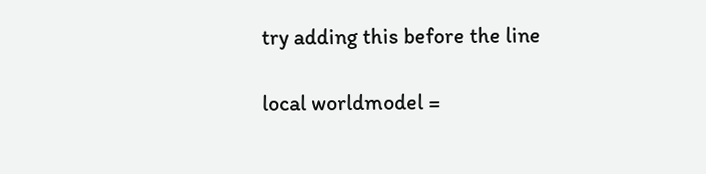try adding this before the line

local worldmodel =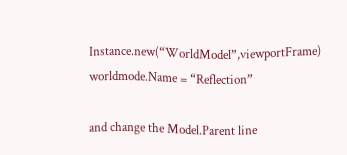Instance.new(“WorldModel”,viewportFrame)
worldmode.Name = “Reflection”

and change the Model.Parent line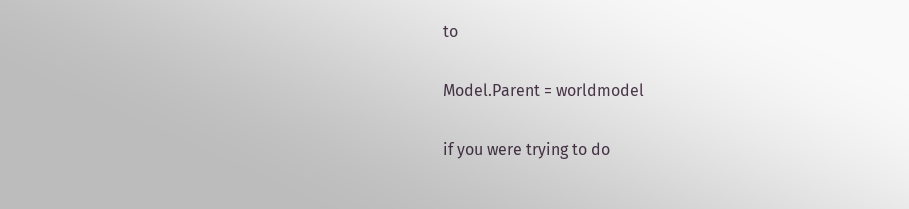to

Model.Parent = worldmodel

if you were trying to do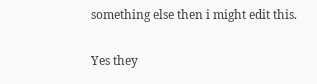something else then i might edit this.

Yes they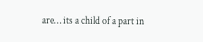are… its a child of a part in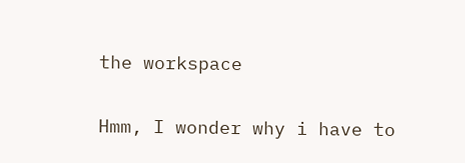the workspace

Hmm, I wonder why i have to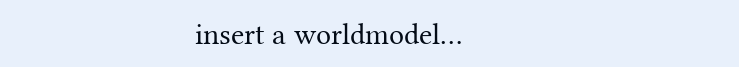insert a worldmodel…